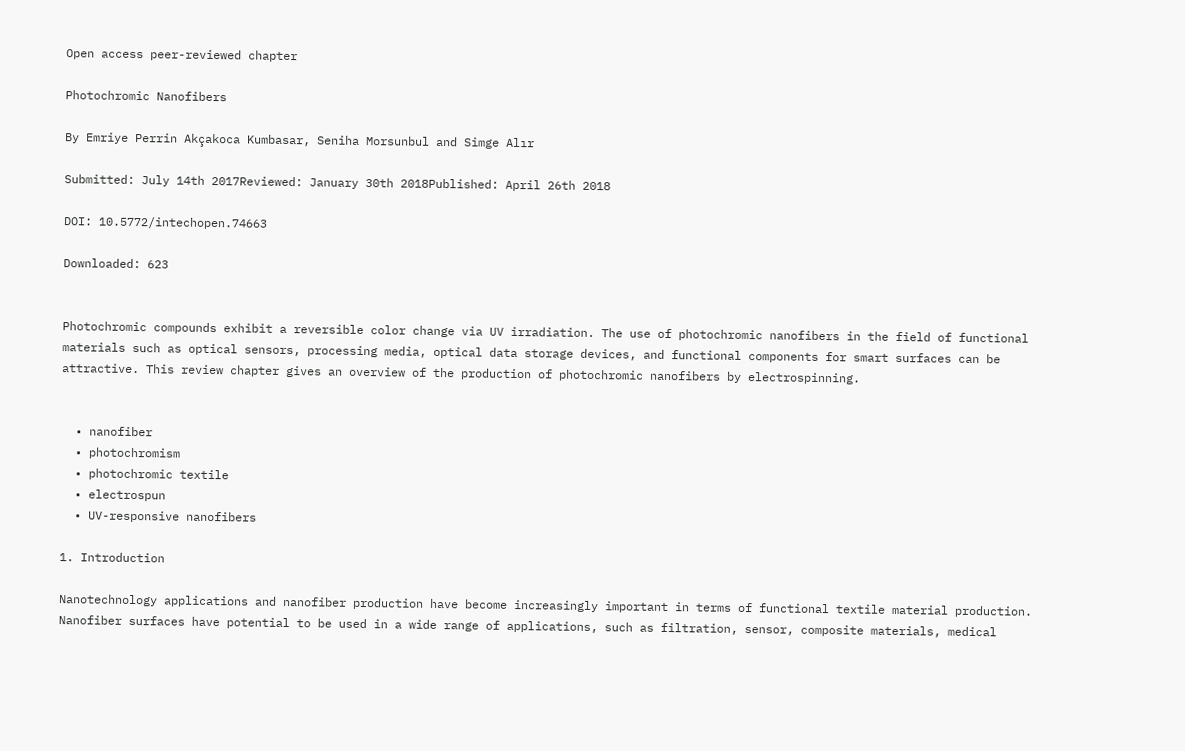Open access peer-reviewed chapter

Photochromic Nanofibers

By Emriye Perrin Akçakoca Kumbasar, Seniha Morsunbul and Simge Alır

Submitted: July 14th 2017Reviewed: January 30th 2018Published: April 26th 2018

DOI: 10.5772/intechopen.74663

Downloaded: 623


Photochromic compounds exhibit a reversible color change via UV irradiation. The use of photochromic nanofibers in the field of functional materials such as optical sensors, processing media, optical data storage devices, and functional components for smart surfaces can be attractive. This review chapter gives an overview of the production of photochromic nanofibers by electrospinning.


  • nanofiber
  • photochromism
  • photochromic textile
  • electrospun
  • UV-responsive nanofibers

1. Introduction

Nanotechnology applications and nanofiber production have become increasingly important in terms of functional textile material production. Nanofiber surfaces have potential to be used in a wide range of applications, such as filtration, sensor, composite materials, medical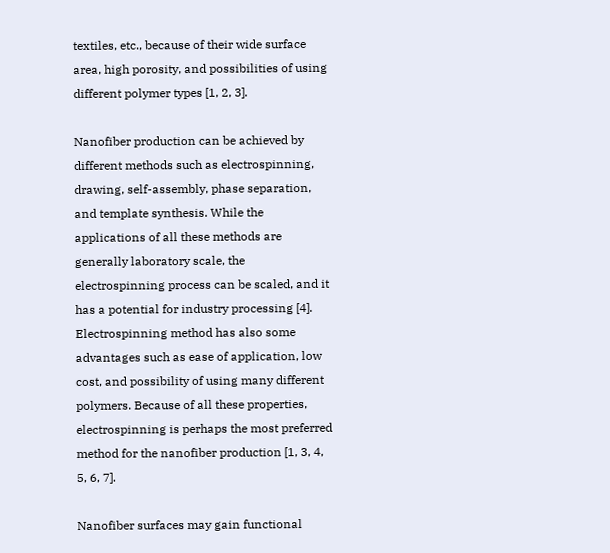textiles, etc., because of their wide surface area, high porosity, and possibilities of using different polymer types [1, 2, 3].

Nanofiber production can be achieved by different methods such as electrospinning, drawing, self-assembly, phase separation, and template synthesis. While the applications of all these methods are generally laboratory scale, the electrospinning process can be scaled, and it has a potential for industry processing [4]. Electrospinning method has also some advantages such as ease of application, low cost, and possibility of using many different polymers. Because of all these properties, electrospinning is perhaps the most preferred method for the nanofiber production [1, 3, 4, 5, 6, 7].

Nanofiber surfaces may gain functional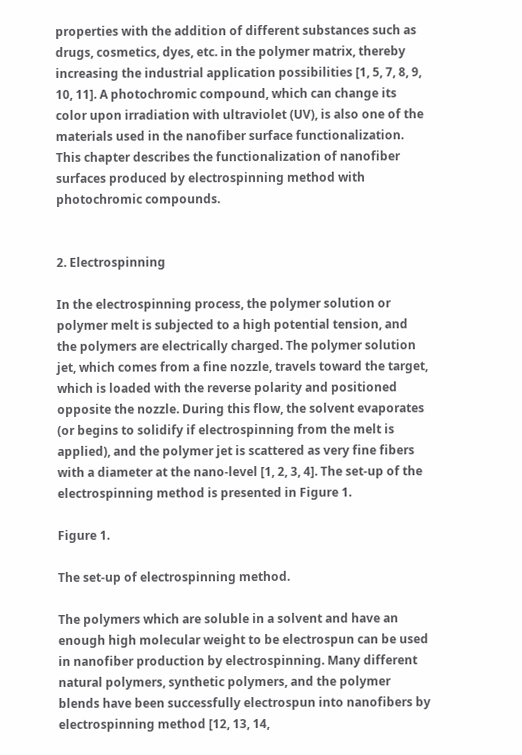properties with the addition of different substances such as drugs, cosmetics, dyes, etc. in the polymer matrix, thereby increasing the industrial application possibilities [1, 5, 7, 8, 9, 10, 11]. A photochromic compound, which can change its color upon irradiation with ultraviolet (UV), is also one of the materials used in the nanofiber surface functionalization. This chapter describes the functionalization of nanofiber surfaces produced by electrospinning method with photochromic compounds.


2. Electrospinning

In the electrospinning process, the polymer solution or polymer melt is subjected to a high potential tension, and the polymers are electrically charged. The polymer solution jet, which comes from a fine nozzle, travels toward the target, which is loaded with the reverse polarity and positioned opposite the nozzle. During this flow, the solvent evaporates (or begins to solidify if electrospinning from the melt is applied), and the polymer jet is scattered as very fine fibers with a diameter at the nano-level [1, 2, 3, 4]. The set-up of the electrospinning method is presented in Figure 1.

Figure 1.

The set-up of electrospinning method.

The polymers which are soluble in a solvent and have an enough high molecular weight to be electrospun can be used in nanofiber production by electrospinning. Many different natural polymers, synthetic polymers, and the polymer blends have been successfully electrospun into nanofibers by electrospinning method [12, 13, 14,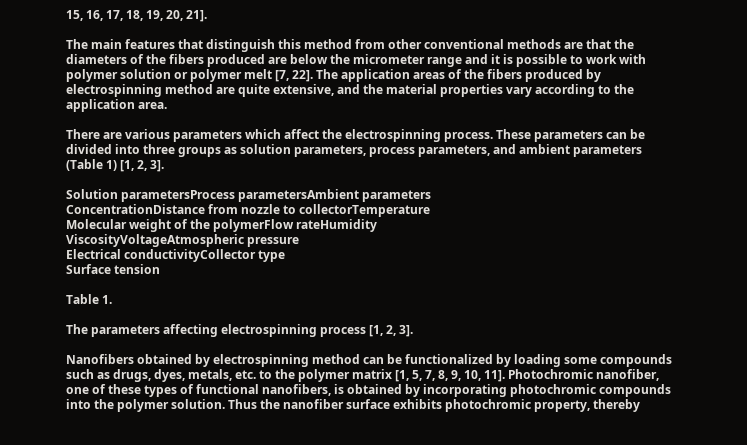15, 16, 17, 18, 19, 20, 21].

The main features that distinguish this method from other conventional methods are that the diameters of the fibers produced are below the micrometer range and it is possible to work with polymer solution or polymer melt [7, 22]. The application areas of the fibers produced by electrospinning method are quite extensive, and the material properties vary according to the application area.

There are various parameters which affect the electrospinning process. These parameters can be divided into three groups as solution parameters, process parameters, and ambient parameters (Table 1) [1, 2, 3].

Solution parametersProcess parametersAmbient parameters
ConcentrationDistance from nozzle to collectorTemperature
Molecular weight of the polymerFlow rateHumidity
ViscosityVoltageAtmospheric pressure
Electrical conductivityCollector type
Surface tension

Table 1.

The parameters affecting electrospinning process [1, 2, 3].

Nanofibers obtained by electrospinning method can be functionalized by loading some compounds such as drugs, dyes, metals, etc. to the polymer matrix [1, 5, 7, 8, 9, 10, 11]. Photochromic nanofiber, one of these types of functional nanofibers, is obtained by incorporating photochromic compounds into the polymer solution. Thus the nanofiber surface exhibits photochromic property, thereby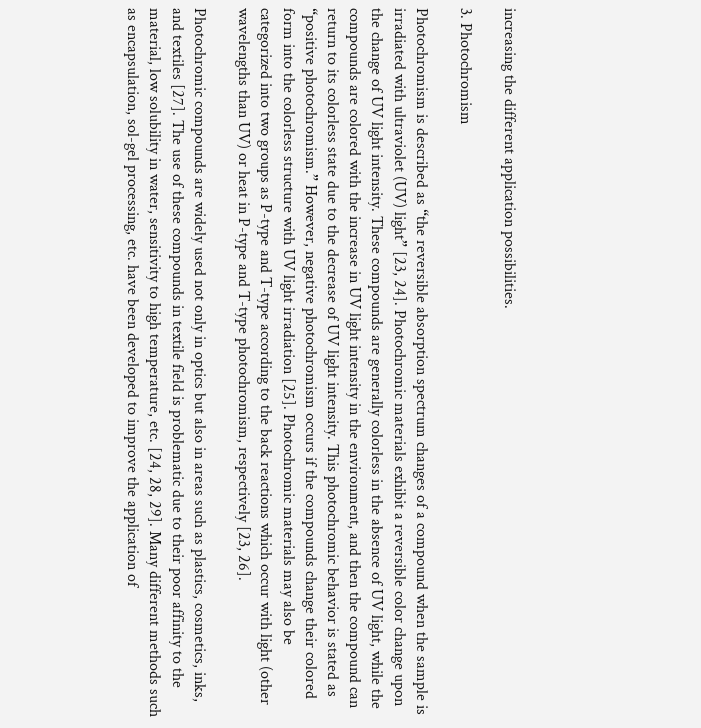increasing the different application possibilities.

3. Photochromism

Photochromism is described as “the reversible absorption spectrum changes of a compound when the sample is irradiated with ultraviolet (UV) light” [23, 24]. Photochromic materials exhibit a reversible color change upon the change of UV light intensity. These compounds are generally colorless in the absence of UV light, while the compounds are colored with the increase in UV light intensity in the environment, and then the compound can return to its colorless state due to the decrease of UV light intensity. This photochromic behavior is stated as “positive photochromism.” However, negative photochromism occurs if the compounds change their colored form into the colorless structure with UV light irradiation [25]. Photochromic materials may also be categorized into two groups as P-type and T-type according to the back reactions which occur with light (other wavelengths than UV) or heat in P-type and T-type photochromism, respectively [23, 26].

Photochromic compounds are widely used not only in optics but also in areas such as plastics, cosmetics, inks, and textiles [27]. The use of these compounds in textile field is problematic due to their poor affinity to the material, low solubility in water, sensitivity to high temperature, etc. [24, 28, 29]. Many different methods such as encapsulation, sol-gel processing, etc. have been developed to improve the application of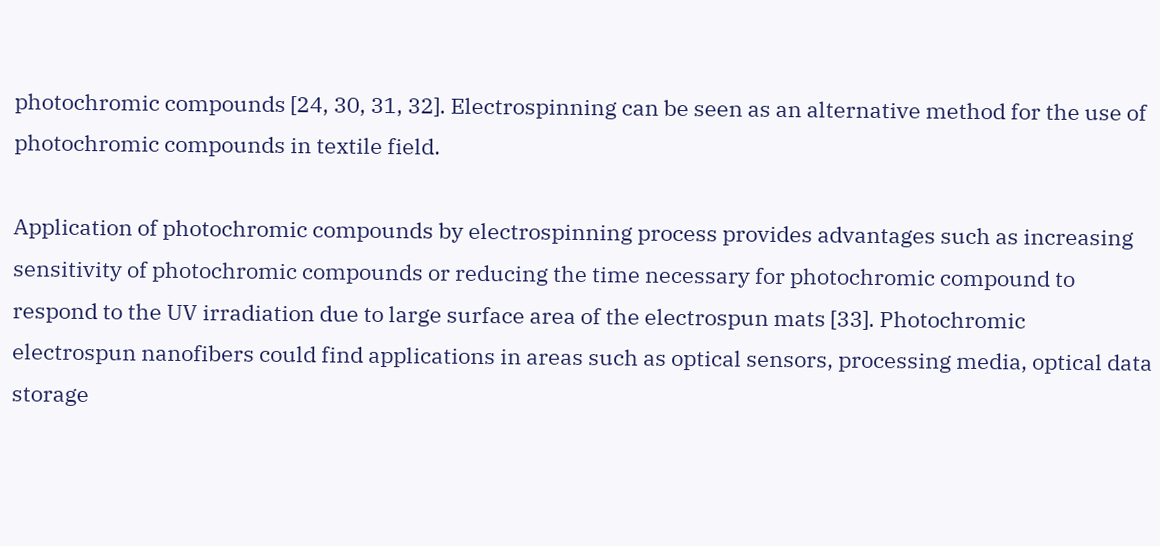photochromic compounds [24, 30, 31, 32]. Electrospinning can be seen as an alternative method for the use of photochromic compounds in textile field.

Application of photochromic compounds by electrospinning process provides advantages such as increasing sensitivity of photochromic compounds or reducing the time necessary for photochromic compound to respond to the UV irradiation due to large surface area of the electrospun mats [33]. Photochromic electrospun nanofibers could find applications in areas such as optical sensors, processing media, optical data storage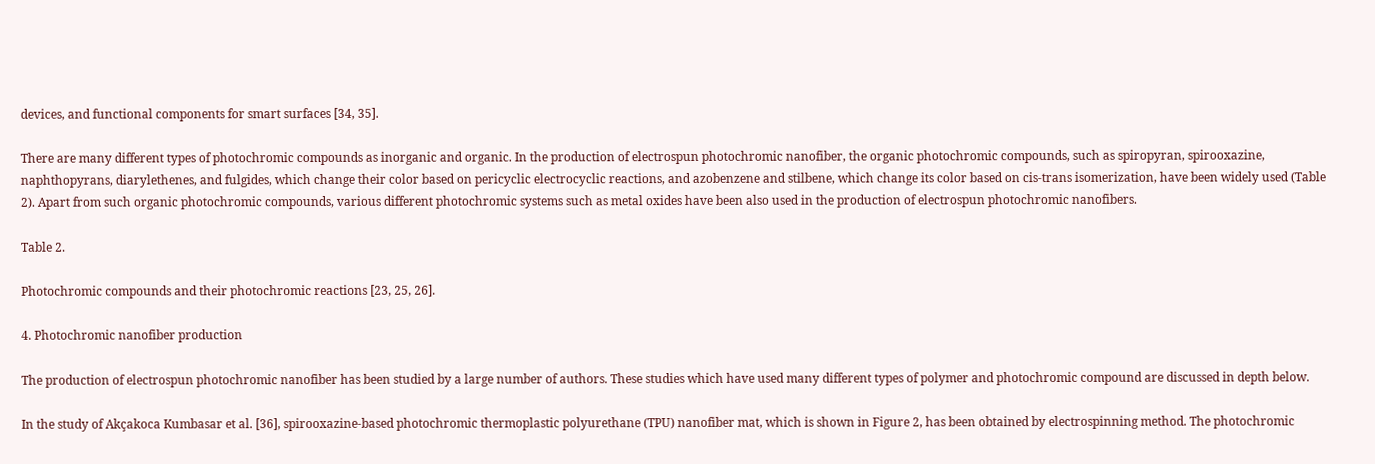devices, and functional components for smart surfaces [34, 35].

There are many different types of photochromic compounds as inorganic and organic. In the production of electrospun photochromic nanofiber, the organic photochromic compounds, such as spiropyran, spirooxazine, naphthopyrans, diarylethenes, and fulgides, which change their color based on pericyclic electrocyclic reactions, and azobenzene and stilbene, which change its color based on cis-trans isomerization, have been widely used (Table 2). Apart from such organic photochromic compounds, various different photochromic systems such as metal oxides have been also used in the production of electrospun photochromic nanofibers.

Table 2.

Photochromic compounds and their photochromic reactions [23, 25, 26].

4. Photochromic nanofiber production

The production of electrospun photochromic nanofiber has been studied by a large number of authors. These studies which have used many different types of polymer and photochromic compound are discussed in depth below.

In the study of Akçakoca Kumbasar et al. [36], spirooxazine-based photochromic thermoplastic polyurethane (TPU) nanofiber mat, which is shown in Figure 2, has been obtained by electrospinning method. The photochromic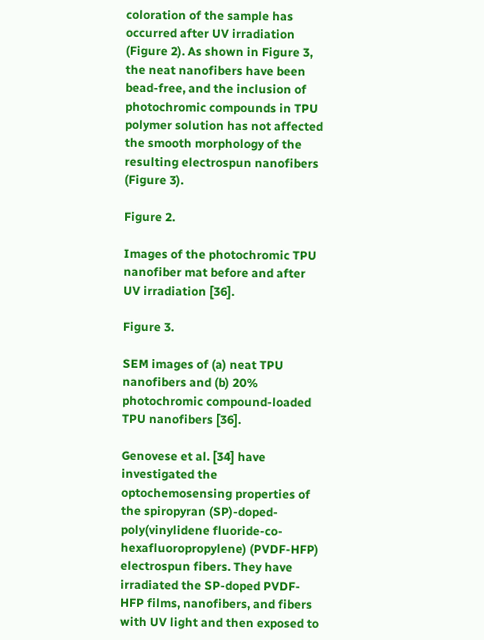coloration of the sample has occurred after UV irradiation (Figure 2). As shown in Figure 3, the neat nanofibers have been bead-free, and the inclusion of photochromic compounds in TPU polymer solution has not affected the smooth morphology of the resulting electrospun nanofibers (Figure 3).

Figure 2.

Images of the photochromic TPU nanofiber mat before and after UV irradiation [36].

Figure 3.

SEM images of (a) neat TPU nanofibers and (b) 20% photochromic compound-loaded TPU nanofibers [36].

Genovese et al. [34] have investigated the optochemosensing properties of the spiropyran (SP)-doped-poly(vinylidene fluoride-co-hexafluoropropylene) (PVDF-HFP) electrospun fibers. They have irradiated the SP-doped PVDF-HFP films, nanofibers, and fibers with UV light and then exposed to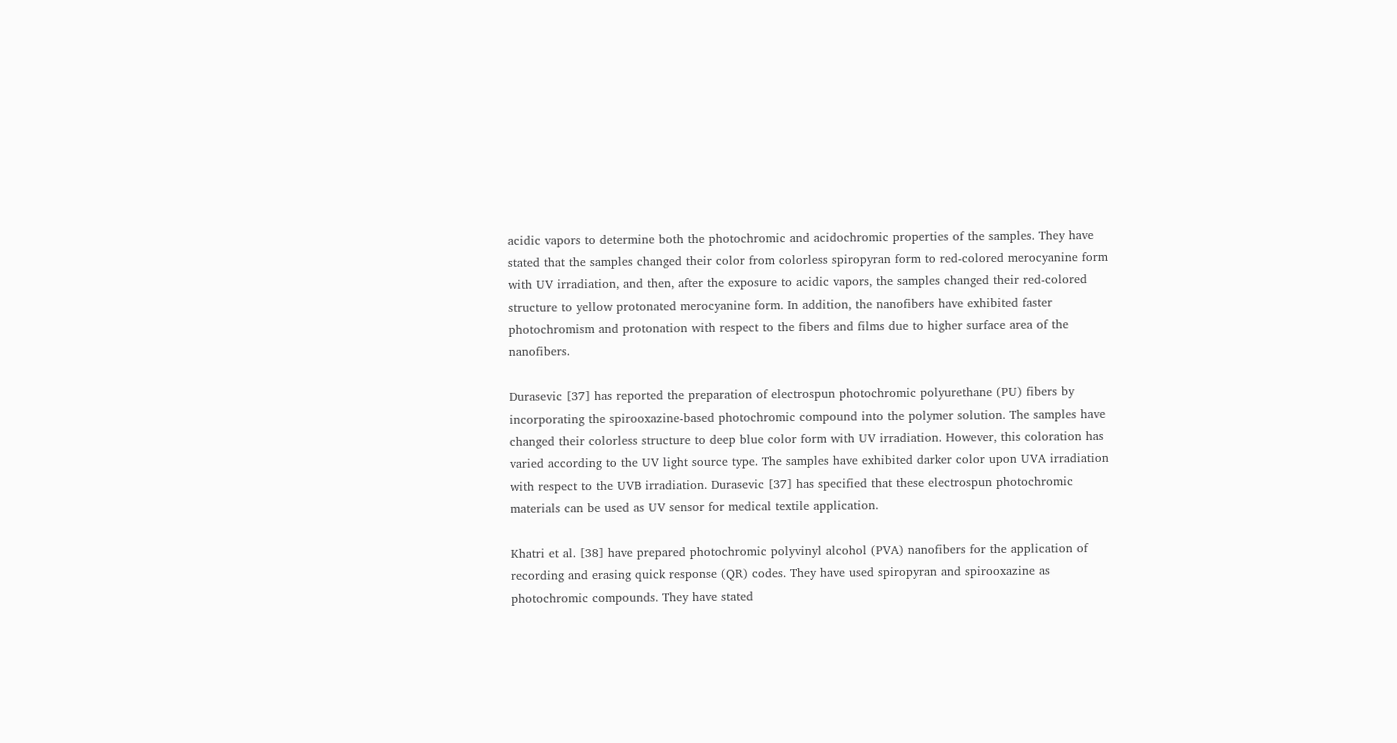acidic vapors to determine both the photochromic and acidochromic properties of the samples. They have stated that the samples changed their color from colorless spiropyran form to red-colored merocyanine form with UV irradiation, and then, after the exposure to acidic vapors, the samples changed their red-colored structure to yellow protonated merocyanine form. In addition, the nanofibers have exhibited faster photochromism and protonation with respect to the fibers and films due to higher surface area of the nanofibers.

Durasevic [37] has reported the preparation of electrospun photochromic polyurethane (PU) fibers by incorporating the spirooxazine-based photochromic compound into the polymer solution. The samples have changed their colorless structure to deep blue color form with UV irradiation. However, this coloration has varied according to the UV light source type. The samples have exhibited darker color upon UVA irradiation with respect to the UVB irradiation. Durasevic [37] has specified that these electrospun photochromic materials can be used as UV sensor for medical textile application.

Khatri et al. [38] have prepared photochromic polyvinyl alcohol (PVA) nanofibers for the application of recording and erasing quick response (QR) codes. They have used spiropyran and spirooxazine as photochromic compounds. They have stated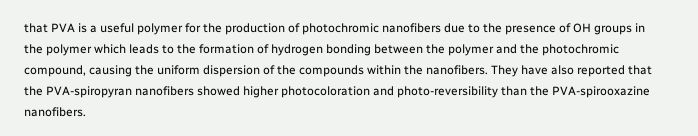that PVA is a useful polymer for the production of photochromic nanofibers due to the presence of OH groups in the polymer which leads to the formation of hydrogen bonding between the polymer and the photochromic compound, causing the uniform dispersion of the compounds within the nanofibers. They have also reported that the PVA-spiropyran nanofibers showed higher photocoloration and photo-reversibility than the PVA-spirooxazine nanofibers.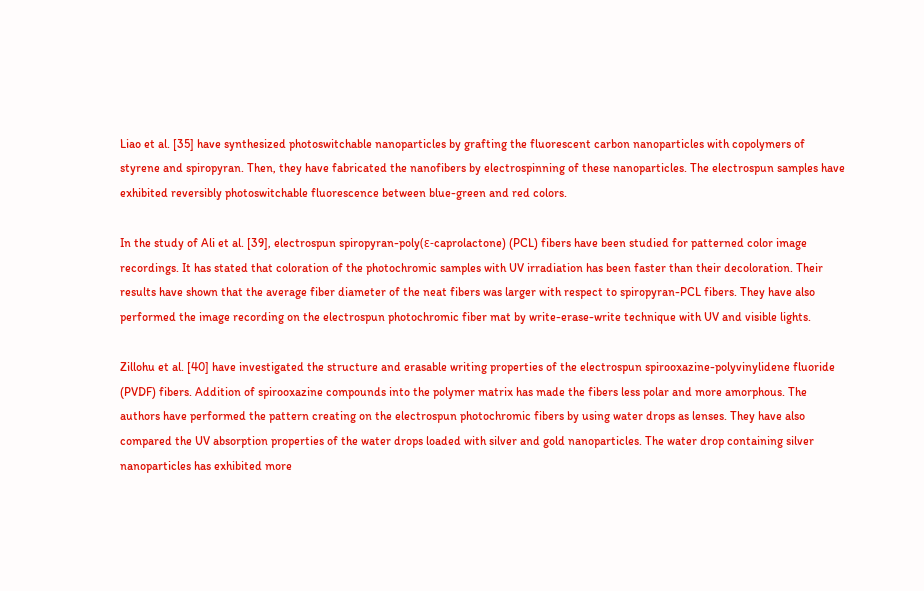Liao et al. [35] have synthesized photoswitchable nanoparticles by grafting the fluorescent carbon nanoparticles with copolymers of styrene and spiropyran. Then, they have fabricated the nanofibers by electrospinning of these nanoparticles. The electrospun samples have exhibited reversibly photoswitchable fluorescence between blue-green and red colors.

In the study of Ali et al. [39], electrospun spiropyran-poly(ε-caprolactone) (PCL) fibers have been studied for patterned color image recordings. It has stated that coloration of the photochromic samples with UV irradiation has been faster than their decoloration. Their results have shown that the average fiber diameter of the neat fibers was larger with respect to spiropyran-PCL fibers. They have also performed the image recording on the electrospun photochromic fiber mat by write-erase-write technique with UV and visible lights.

Zillohu et al. [40] have investigated the structure and erasable writing properties of the electrospun spirooxazine-polyvinylidene fluoride (PVDF) fibers. Addition of spirooxazine compounds into the polymer matrix has made the fibers less polar and more amorphous. The authors have performed the pattern creating on the electrospun photochromic fibers by using water drops as lenses. They have also compared the UV absorption properties of the water drops loaded with silver and gold nanoparticles. The water drop containing silver nanoparticles has exhibited more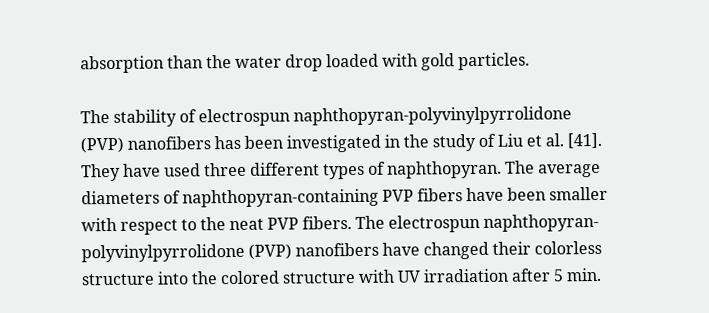absorption than the water drop loaded with gold particles.

The stability of electrospun naphthopyran-polyvinylpyrrolidone (PVP) nanofibers has been investigated in the study of Liu et al. [41]. They have used three different types of naphthopyran. The average diameters of naphthopyran-containing PVP fibers have been smaller with respect to the neat PVP fibers. The electrospun naphthopyran-polyvinylpyrrolidone (PVP) nanofibers have changed their colorless structure into the colored structure with UV irradiation after 5 min.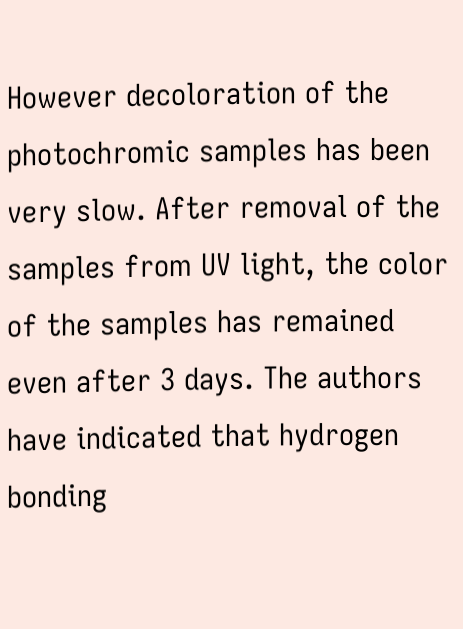However decoloration of the photochromic samples has been very slow. After removal of the samples from UV light, the color of the samples has remained even after 3 days. The authors have indicated that hydrogen bonding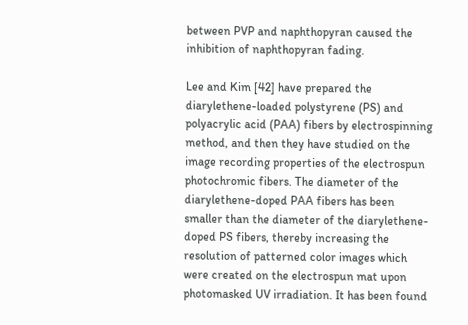between PVP and naphthopyran caused the inhibition of naphthopyran fading.

Lee and Kim [42] have prepared the diarylethene-loaded polystyrene (PS) and polyacrylic acid (PAA) fibers by electrospinning method, and then they have studied on the image recording properties of the electrospun photochromic fibers. The diameter of the diarylethene-doped PAA fibers has been smaller than the diameter of the diarylethene-doped PS fibers, thereby increasing the resolution of patterned color images which were created on the electrospun mat upon photomasked UV irradiation. It has been found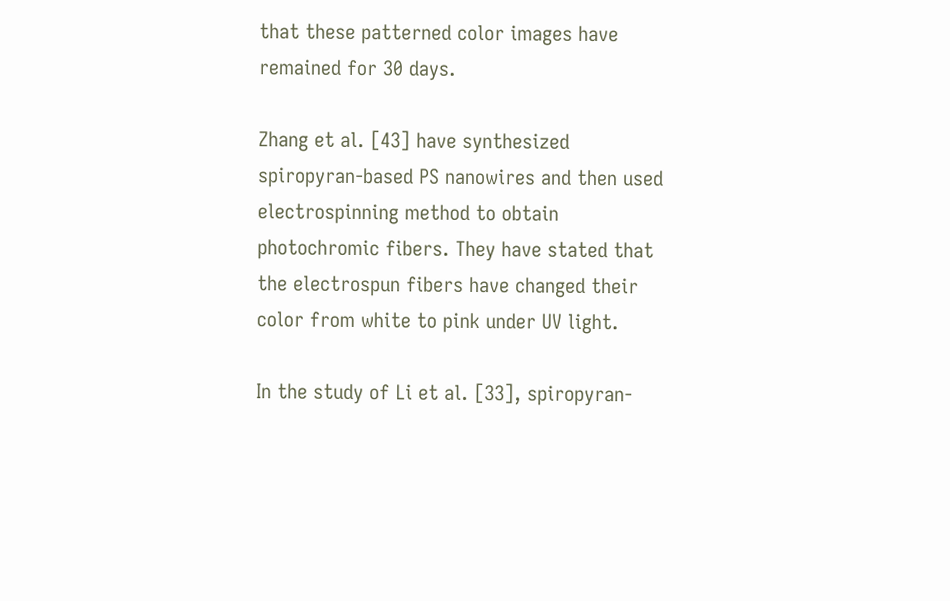that these patterned color images have remained for 30 days.

Zhang et al. [43] have synthesized spiropyran-based PS nanowires and then used electrospinning method to obtain photochromic fibers. They have stated that the electrospun fibers have changed their color from white to pink under UV light.

In the study of Li et al. [33], spiropyran-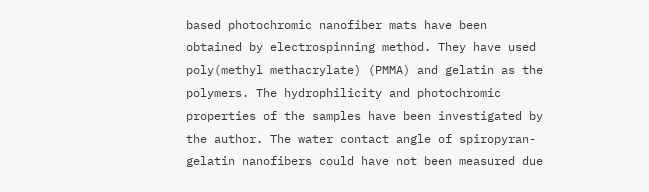based photochromic nanofiber mats have been obtained by electrospinning method. They have used poly(methyl methacrylate) (PMMA) and gelatin as the polymers. The hydrophilicity and photochromic properties of the samples have been investigated by the author. The water contact angle of spiropyran-gelatin nanofibers could have not been measured due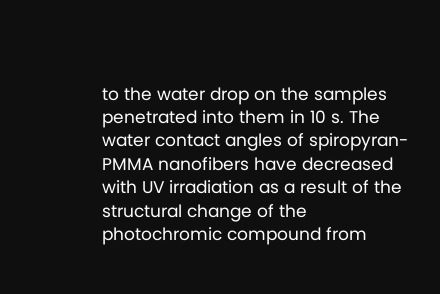to the water drop on the samples penetrated into them in 10 s. The water contact angles of spiropyran-PMMA nanofibers have decreased with UV irradiation as a result of the structural change of the photochromic compound from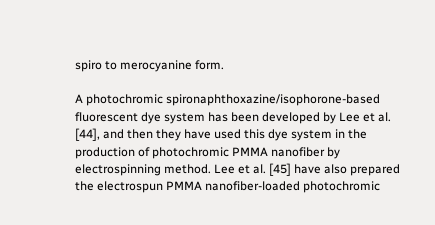spiro to merocyanine form.

A photochromic spironaphthoxazine/isophorone-based fluorescent dye system has been developed by Lee et al. [44], and then they have used this dye system in the production of photochromic PMMA nanofiber by electrospinning method. Lee et al. [45] have also prepared the electrospun PMMA nanofiber-loaded photochromic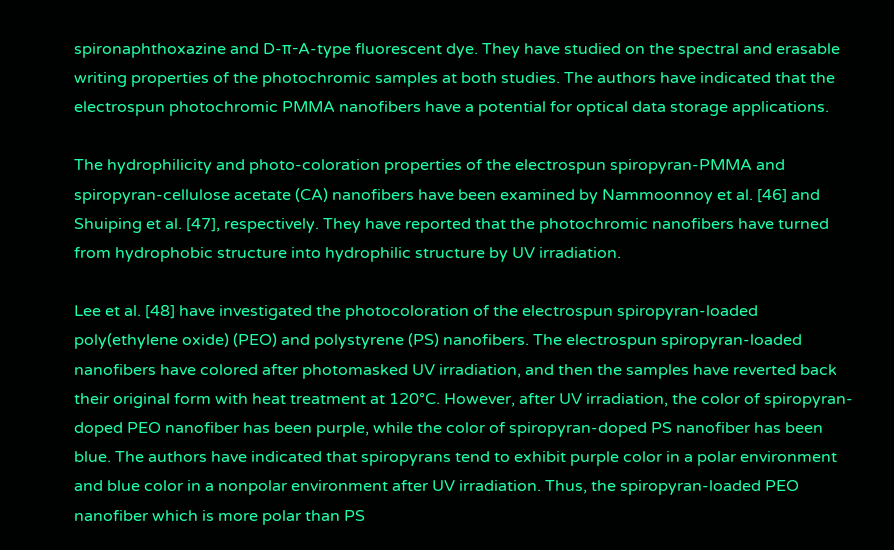spironaphthoxazine and D-π-A-type fluorescent dye. They have studied on the spectral and erasable writing properties of the photochromic samples at both studies. The authors have indicated that the electrospun photochromic PMMA nanofibers have a potential for optical data storage applications.

The hydrophilicity and photo-coloration properties of the electrospun spiropyran-PMMA and spiropyran-cellulose acetate (CA) nanofibers have been examined by Nammoonnoy et al. [46] and Shuiping et al. [47], respectively. They have reported that the photochromic nanofibers have turned from hydrophobic structure into hydrophilic structure by UV irradiation.

Lee et al. [48] have investigated the photocoloration of the electrospun spiropyran-loaded poly(ethylene oxide) (PEO) and polystyrene (PS) nanofibers. The electrospun spiropyran-loaded nanofibers have colored after photomasked UV irradiation, and then the samples have reverted back their original form with heat treatment at 120°C. However, after UV irradiation, the color of spiropyran-doped PEO nanofiber has been purple, while the color of spiropyran-doped PS nanofiber has been blue. The authors have indicated that spiropyrans tend to exhibit purple color in a polar environment and blue color in a nonpolar environment after UV irradiation. Thus, the spiropyran-loaded PEO nanofiber which is more polar than PS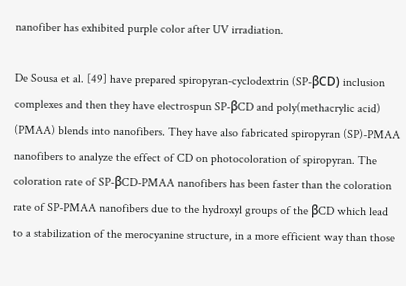nanofiber has exhibited purple color after UV irradiation.

De Sousa et al. [49] have prepared spiropyran-cyclodextrin (SP-βCD) inclusion complexes and then they have electrospun SP-βCD and poly(methacrylic acid) (PMAA) blends into nanofibers. They have also fabricated spiropyran (SP)-PMAA nanofibers to analyze the effect of CD on photocoloration of spiropyran. The coloration rate of SP-βCD-PMAA nanofibers has been faster than the coloration rate of SP-PMAA nanofibers due to the hydroxyl groups of the βCD which lead to a stabilization of the merocyanine structure, in a more efficient way than those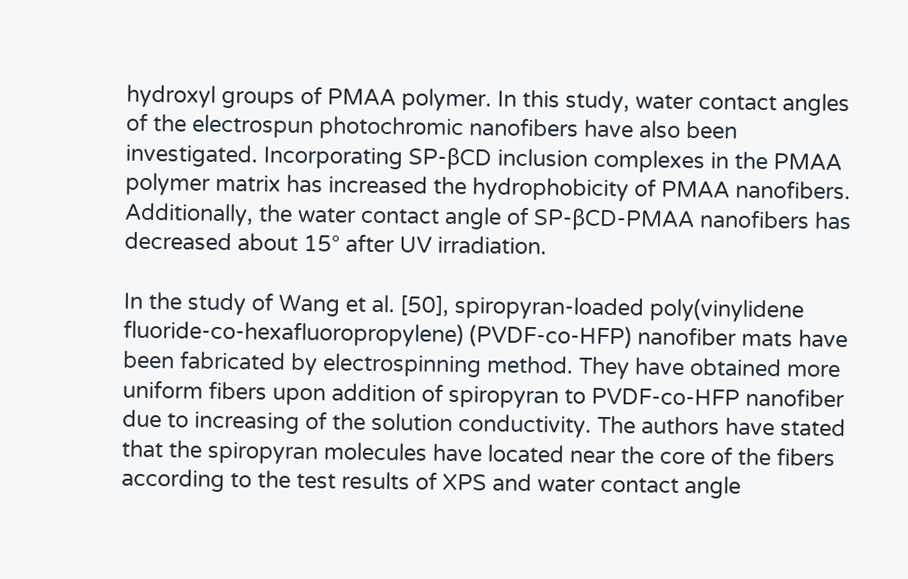hydroxyl groups of PMAA polymer. In this study, water contact angles of the electrospun photochromic nanofibers have also been investigated. Incorporating SP-βCD inclusion complexes in the PMAA polymer matrix has increased the hydrophobicity of PMAA nanofibers. Additionally, the water contact angle of SP-βCD-PMAA nanofibers has decreased about 15° after UV irradiation.

In the study of Wang et al. [50], spiropyran-loaded poly(vinylidene fluoride-co-hexafluoropropylene) (PVDF-co-HFP) nanofiber mats have been fabricated by electrospinning method. They have obtained more uniform fibers upon addition of spiropyran to PVDF-co-HFP nanofiber due to increasing of the solution conductivity. The authors have stated that the spiropyran molecules have located near the core of the fibers according to the test results of XPS and water contact angle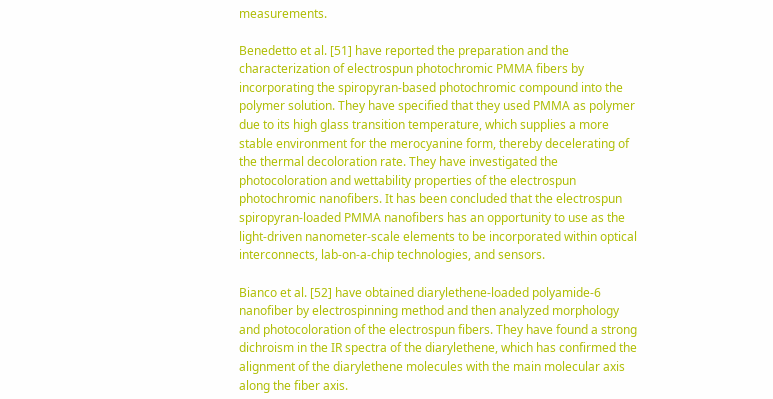measurements.

Benedetto et al. [51] have reported the preparation and the characterization of electrospun photochromic PMMA fibers by incorporating the spiropyran-based photochromic compound into the polymer solution. They have specified that they used PMMA as polymer due to its high glass transition temperature, which supplies a more stable environment for the merocyanine form, thereby decelerating of the thermal decoloration rate. They have investigated the photocoloration and wettability properties of the electrospun photochromic nanofibers. It has been concluded that the electrospun spiropyran-loaded PMMA nanofibers has an opportunity to use as the light-driven nanometer-scale elements to be incorporated within optical interconnects, lab-on-a-chip technologies, and sensors.

Bianco et al. [52] have obtained diarylethene-loaded polyamide-6 nanofiber by electrospinning method and then analyzed morphology and photocoloration of the electrospun fibers. They have found a strong dichroism in the IR spectra of the diarylethene, which has confirmed the alignment of the diarylethene molecules with the main molecular axis along the fiber axis.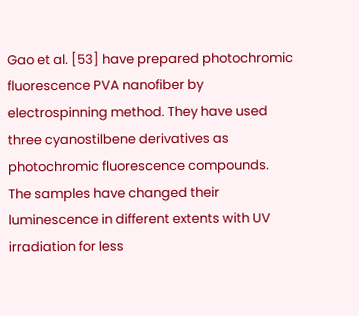Gao et al. [53] have prepared photochromic fluorescence PVA nanofiber by electrospinning method. They have used three cyanostilbene derivatives as photochromic fluorescence compounds. The samples have changed their luminescence in different extents with UV irradiation for less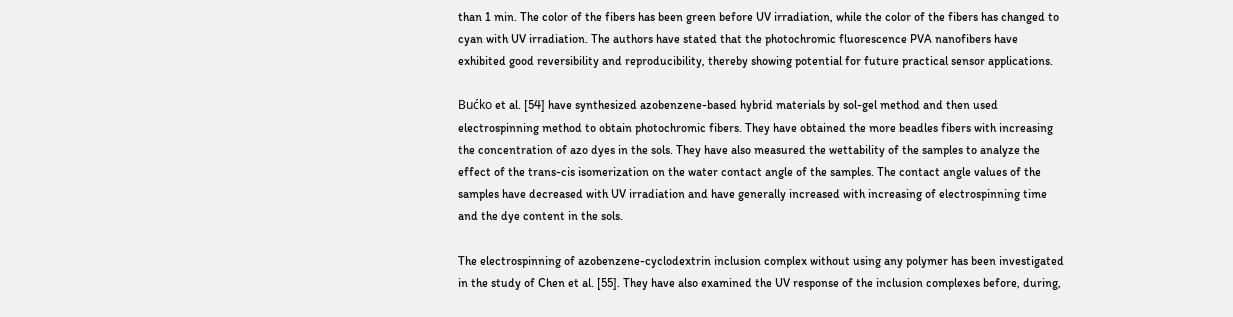than 1 min. The color of the fibers has been green before UV irradiation, while the color of the fibers has changed to cyan with UV irradiation. The authors have stated that the photochromic fluorescence PVA nanofibers have exhibited good reversibility and reproducibility, thereby showing potential for future practical sensor applications.

Bućko et al. [54] have synthesized azobenzene-based hybrid materials by sol-gel method and then used electrospinning method to obtain photochromic fibers. They have obtained the more beadles fibers with increasing the concentration of azo dyes in the sols. They have also measured the wettability of the samples to analyze the effect of the trans-cis isomerization on the water contact angle of the samples. The contact angle values of the samples have decreased with UV irradiation and have generally increased with increasing of electrospinning time and the dye content in the sols.

The electrospinning of azobenzene-cyclodextrin inclusion complex without using any polymer has been investigated in the study of Chen et al. [55]. They have also examined the UV response of the inclusion complexes before, during,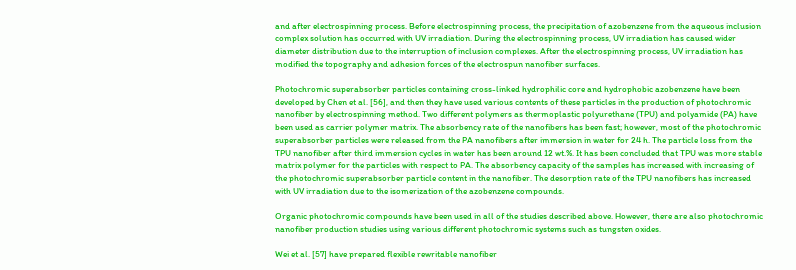and after electrospinning process. Before electrospinning process, the precipitation of azobenzene from the aqueous inclusion complex solution has occurred with UV irradiation. During the electrospinning process, UV irradiation has caused wider diameter distribution due to the interruption of inclusion complexes. After the electrospinning process, UV irradiation has modified the topography and adhesion forces of the electrospun nanofiber surfaces.

Photochromic superabsorber particles containing cross-linked hydrophilic core and hydrophobic azobenzene have been developed by Chen et al. [56], and then they have used various contents of these particles in the production of photochromic nanofiber by electrospinning method. Two different polymers as thermoplastic polyurethane (TPU) and polyamide (PA) have been used as carrier polymer matrix. The absorbency rate of the nanofibers has been fast; however, most of the photochromic superabsorber particles were released from the PA nanofibers after immersion in water for 24 h. The particle loss from the TPU nanofiber after third immersion cycles in water has been around 12 wt.%. It has been concluded that TPU was more stable matrix polymer for the particles with respect to PA. The absorbency capacity of the samples has increased with increasing of the photochromic superabsorber particle content in the nanofiber. The desorption rate of the TPU nanofibers has increased with UV irradiation due to the isomerization of the azobenzene compounds.

Organic photochromic compounds have been used in all of the studies described above. However, there are also photochromic nanofiber production studies using various different photochromic systems such as tungsten oxides.

Wei et al. [57] have prepared flexible rewritable nanofiber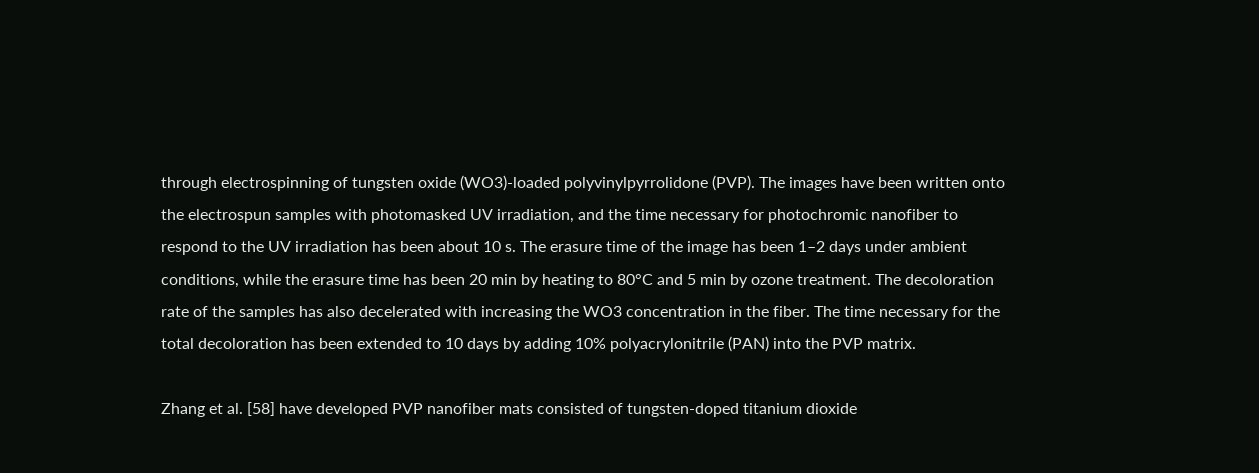through electrospinning of tungsten oxide (WO3)-loaded polyvinylpyrrolidone (PVP). The images have been written onto the electrospun samples with photomasked UV irradiation, and the time necessary for photochromic nanofiber to respond to the UV irradiation has been about 10 s. The erasure time of the image has been 1–2 days under ambient conditions, while the erasure time has been 20 min by heating to 80°C and 5 min by ozone treatment. The decoloration rate of the samples has also decelerated with increasing the WO3 concentration in the fiber. The time necessary for the total decoloration has been extended to 10 days by adding 10% polyacrylonitrile (PAN) into the PVP matrix.

Zhang et al. [58] have developed PVP nanofiber mats consisted of tungsten-doped titanium dioxide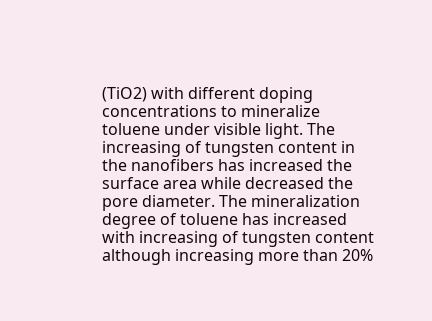(TiO2) with different doping concentrations to mineralize toluene under visible light. The increasing of tungsten content in the nanofibers has increased the surface area while decreased the pore diameter. The mineralization degree of toluene has increased with increasing of tungsten content although increasing more than 20%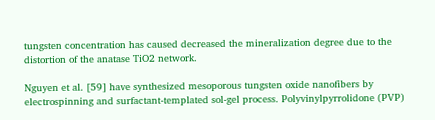tungsten concentration has caused decreased the mineralization degree due to the distortion of the anatase TiO2 network.

Nguyen et al. [59] have synthesized mesoporous tungsten oxide nanofibers by electrospinning and surfactant-templated sol-gel process. Polyvinylpyrrolidone (PVP)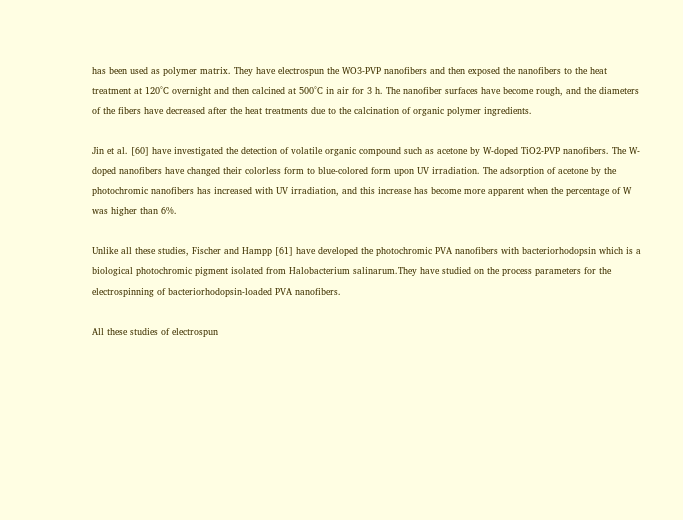has been used as polymer matrix. They have electrospun the WO3-PVP nanofibers and then exposed the nanofibers to the heat treatment at 120°C overnight and then calcined at 500°C in air for 3 h. The nanofiber surfaces have become rough, and the diameters of the fibers have decreased after the heat treatments due to the calcination of organic polymer ingredients.

Jin et al. [60] have investigated the detection of volatile organic compound such as acetone by W-doped TiO2-PVP nanofibers. The W-doped nanofibers have changed their colorless form to blue-colored form upon UV irradiation. The adsorption of acetone by the photochromic nanofibers has increased with UV irradiation, and this increase has become more apparent when the percentage of W was higher than 6%.

Unlike all these studies, Fischer and Hampp [61] have developed the photochromic PVA nanofibers with bacteriorhodopsin which is a biological photochromic pigment isolated from Halobacterium salinarum.They have studied on the process parameters for the electrospinning of bacteriorhodopsin-loaded PVA nanofibers.

All these studies of electrospun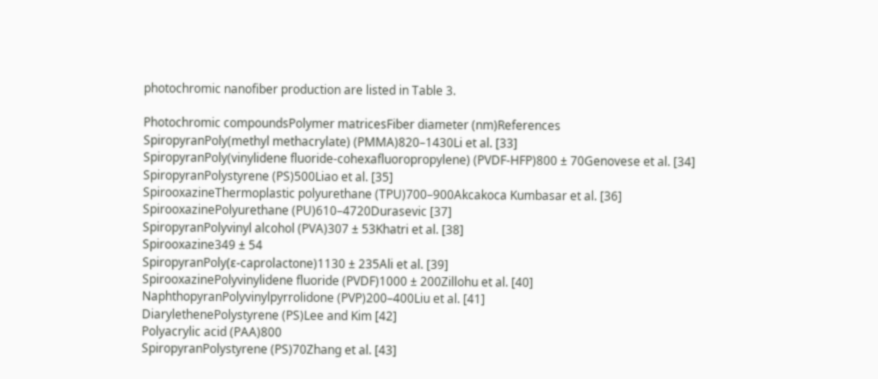photochromic nanofiber production are listed in Table 3.

Photochromic compoundsPolymer matricesFiber diameter (nm)References
SpiropyranPoly(methyl methacrylate) (PMMA)820–1430Li et al. [33]
SpiropyranPoly(vinylidene fluoride-cohexafluoropropylene) (PVDF-HFP)800 ± 70Genovese et al. [34]
SpiropyranPolystyrene (PS)500Liao et al. [35]
SpirooxazineThermoplastic polyurethane (TPU)700–900Akcakoca Kumbasar et al. [36]
SpirooxazinePolyurethane (PU)610–4720Durasevic [37]
SpiropyranPolyvinyl alcohol (PVA)307 ± 53Khatri et al. [38]
Spirooxazine349 ± 54
SpiropyranPoly(ε-caprolactone)1130 ± 235Ali et al. [39]
SpirooxazinePolyvinylidene fluoride (PVDF)1000 ± 200Zillohu et al. [40]
NaphthopyranPolyvinylpyrrolidone (PVP)200–400Liu et al. [41]
DiarylethenePolystyrene (PS)Lee and Kim [42]
Polyacrylic acid (PAA)800
SpiropyranPolystyrene (PS)70Zhang et al. [43]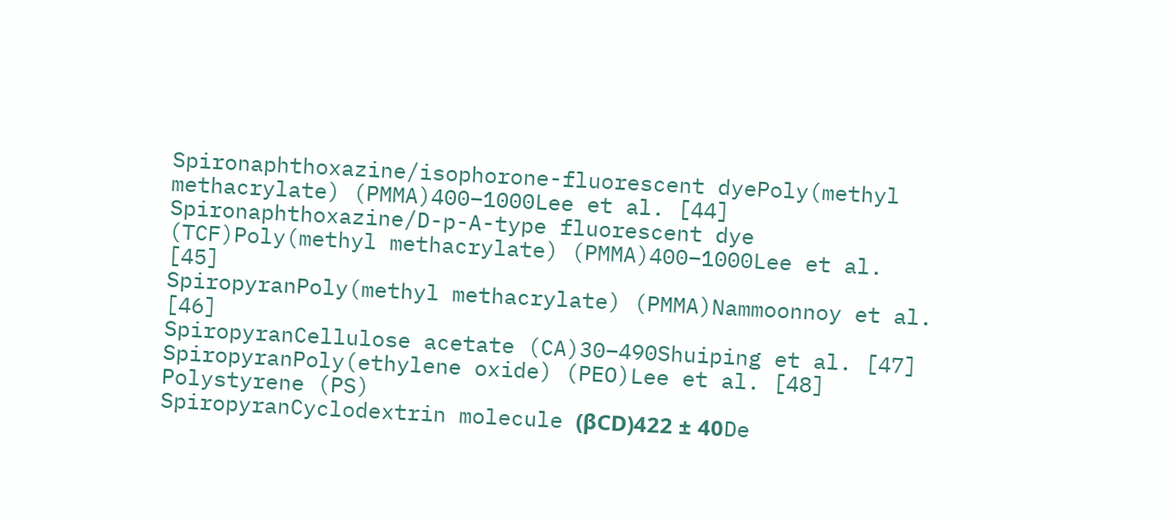Spironaphthoxazine/isophorone-fluorescent dyePoly(methyl methacrylate) (PMMA)400–1000Lee et al. [44]
Spironaphthoxazine/D-p-A-type fluorescent dye (TCF)Poly(methyl methacrylate) (PMMA)400–1000Lee et al. [45]
SpiropyranPoly(methyl methacrylate) (PMMA)Nammoonnoy et al. [46]
SpiropyranCellulose acetate (CA)30–490Shuiping et al. [47]
SpiropyranPoly(ethylene oxide) (PEO)Lee et al. [48]
Polystyrene (PS)
SpiropyranCyclodextrin molecule (βCD)422 ± 40De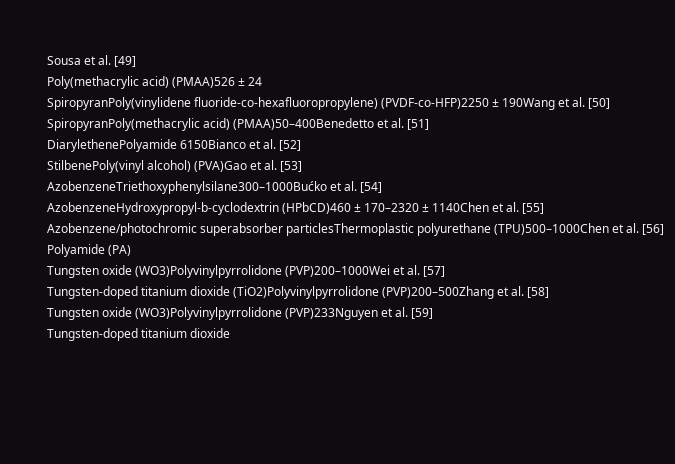Sousa et al. [49]
Poly(methacrylic acid) (PMAA)526 ± 24
SpiropyranPoly(vinylidene fluoride-co-hexafluoropropylene) (PVDF-co-HFP)2250 ± 190Wang et al. [50]
SpiropyranPoly(methacrylic acid) (PMAA)50–400Benedetto et al. [51]
DiarylethenePolyamide 6150Bianco et al. [52]
StilbenePoly(vinyl alcohol) (PVA)Gao et al. [53]
AzobenzeneTriethoxyphenylsilane300–1000Bućko et al. [54]
AzobenzeneHydroxypropyl-b-cyclodextrin (HPbCD)460 ± 170–2320 ± 1140Chen et al. [55]
Azobenzene/photochromic superabsorber particlesThermoplastic polyurethane (TPU)500–1000Chen et al. [56]
Polyamide (PA)
Tungsten oxide (WO3)Polyvinylpyrrolidone (PVP)200–1000Wei et al. [57]
Tungsten-doped titanium dioxide (TiO2)Polyvinylpyrrolidone (PVP)200–500Zhang et al. [58]
Tungsten oxide (WO3)Polyvinylpyrrolidone (PVP)233Nguyen et al. [59]
Tungsten-doped titanium dioxide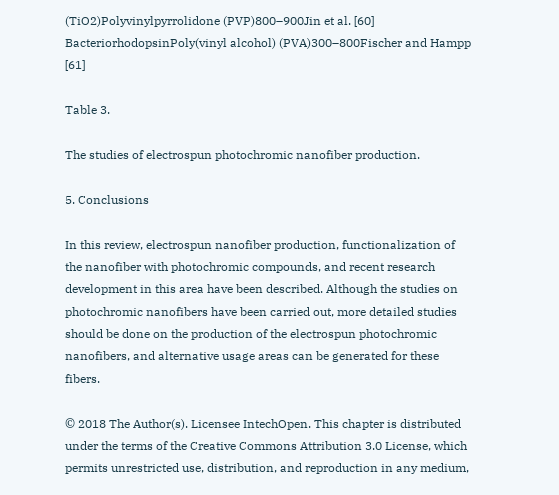(TiO2)Polyvinylpyrrolidone (PVP)800–900Jin et al. [60]
BacteriorhodopsinPoly(vinyl alcohol) (PVA)300–800Fischer and Hampp [61]

Table 3.

The studies of electrospun photochromic nanofiber production.

5. Conclusions

In this review, electrospun nanofiber production, functionalization of the nanofiber with photochromic compounds, and recent research development in this area have been described. Although the studies on photochromic nanofibers have been carried out, more detailed studies should be done on the production of the electrospun photochromic nanofibers, and alternative usage areas can be generated for these fibers.

© 2018 The Author(s). Licensee IntechOpen. This chapter is distributed under the terms of the Creative Commons Attribution 3.0 License, which permits unrestricted use, distribution, and reproduction in any medium,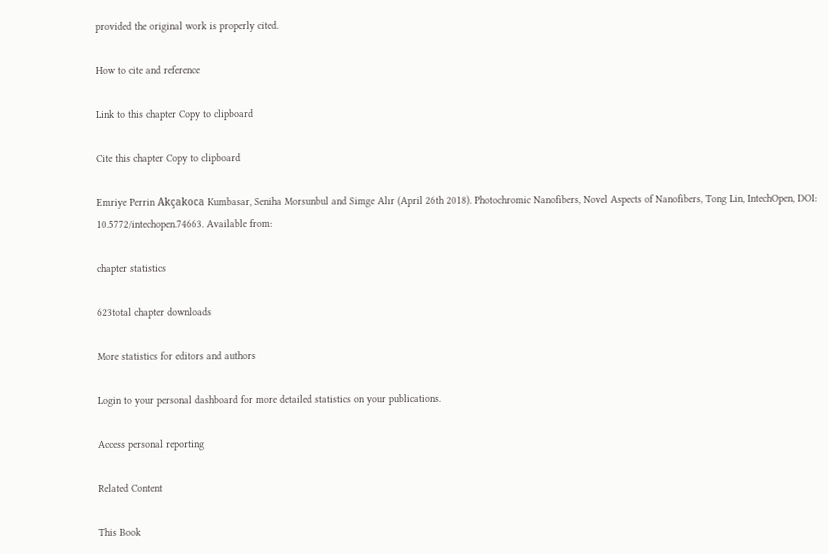provided the original work is properly cited.

How to cite and reference

Link to this chapter Copy to clipboard

Cite this chapter Copy to clipboard

Emriye Perrin Akçakoca Kumbasar, Seniha Morsunbul and Simge Alır (April 26th 2018). Photochromic Nanofibers, Novel Aspects of Nanofibers, Tong Lin, IntechOpen, DOI: 10.5772/intechopen.74663. Available from:

chapter statistics

623total chapter downloads

More statistics for editors and authors

Login to your personal dashboard for more detailed statistics on your publications.

Access personal reporting

Related Content

This Book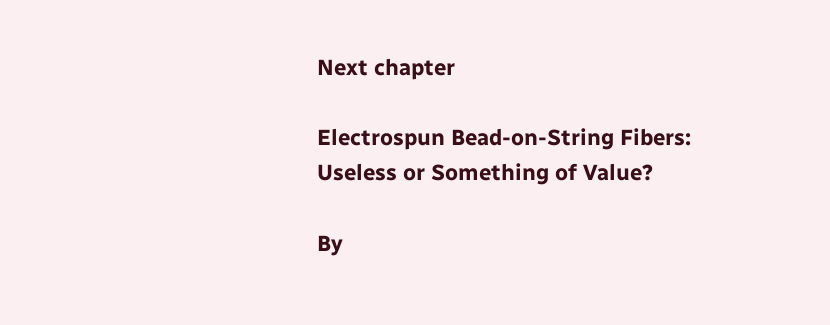Next chapter

Electrospun Bead-on-String Fibers: Useless or Something of Value?

By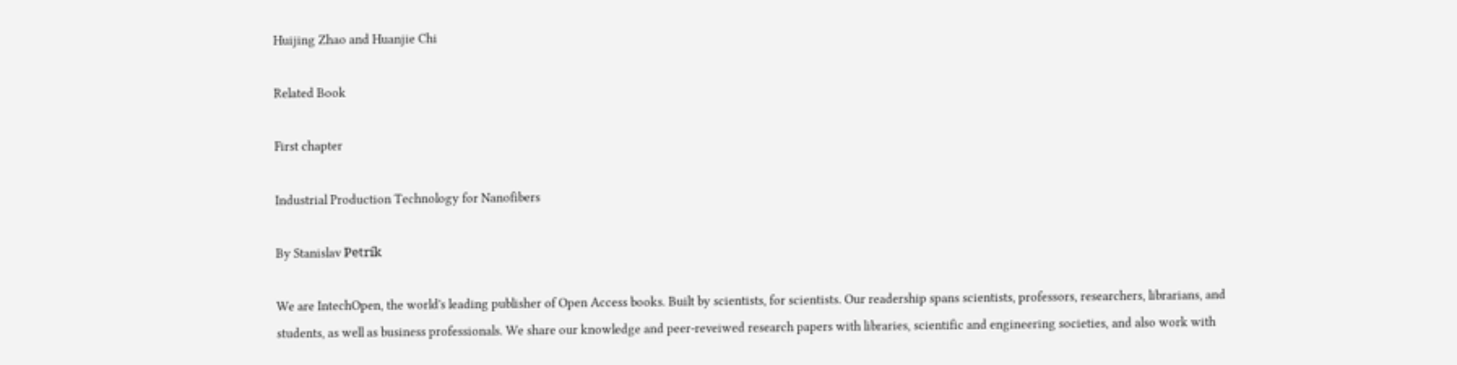Huijing Zhao and Huanjie Chi

Related Book

First chapter

Industrial Production Technology for Nanofibers

By Stanislav Petrík

We are IntechOpen, the world's leading publisher of Open Access books. Built by scientists, for scientists. Our readership spans scientists, professors, researchers, librarians, and students, as well as business professionals. We share our knowledge and peer-reveiwed research papers with libraries, scientific and engineering societies, and also work with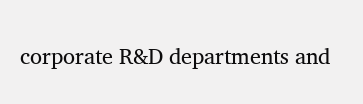corporate R&D departments and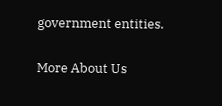government entities.

More About Us